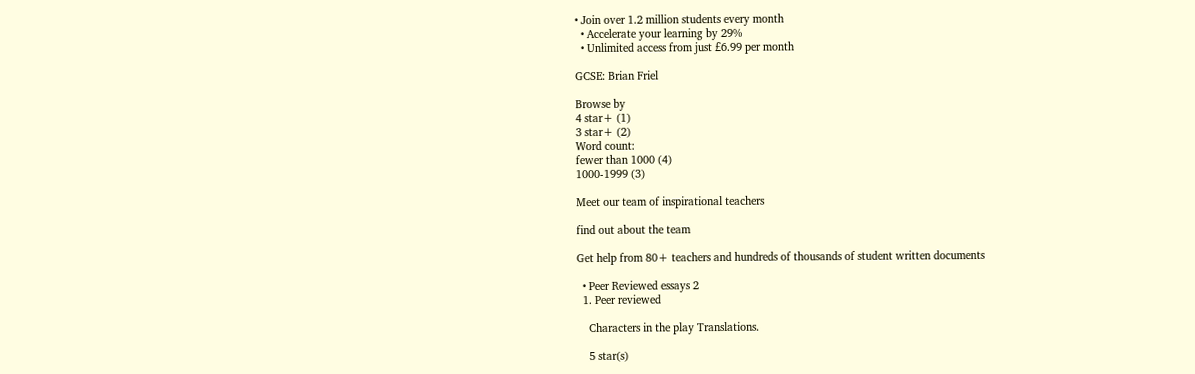• Join over 1.2 million students every month
  • Accelerate your learning by 29%
  • Unlimited access from just £6.99 per month

GCSE: Brian Friel

Browse by
4 star+ (1)
3 star+ (2)
Word count:
fewer than 1000 (4)
1000-1999 (3)

Meet our team of inspirational teachers

find out about the team

Get help from 80+ teachers and hundreds of thousands of student written documents

  • Peer Reviewed essays 2
  1. Peer reviewed

    Characters in the play Translations.

    5 star(s)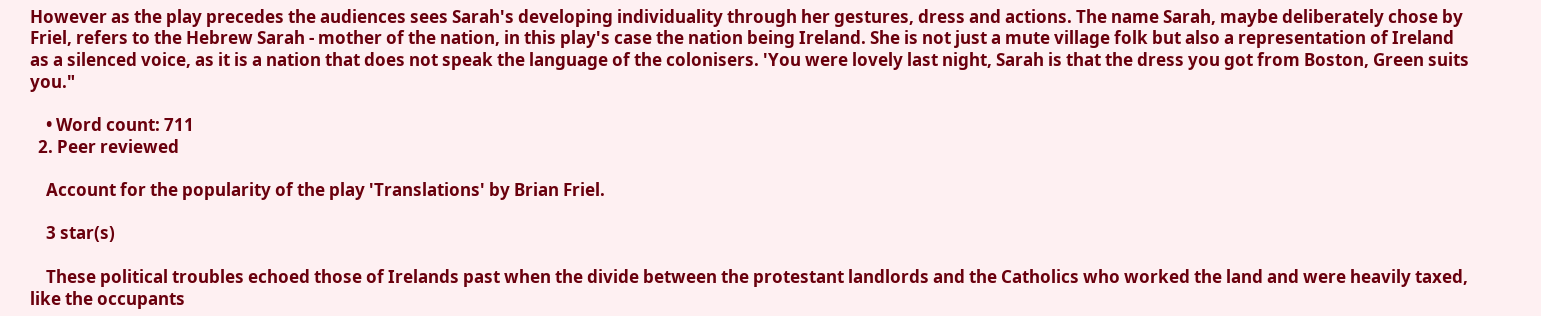However as the play precedes the audiences sees Sarah's developing individuality through her gestures, dress and actions. The name Sarah, maybe deliberately chose by Friel, refers to the Hebrew Sarah - mother of the nation, in this play's case the nation being Ireland. She is not just a mute village folk but also a representation of Ireland as a silenced voice, as it is a nation that does not speak the language of the colonisers. 'You were lovely last night, Sarah is that the dress you got from Boston, Green suits you."

    • Word count: 711
  2. Peer reviewed

    Account for the popularity of the play 'Translations' by Brian Friel.

    3 star(s)

    These political troubles echoed those of Irelands past when the divide between the protestant landlords and the Catholics who worked the land and were heavily taxed, like the occupants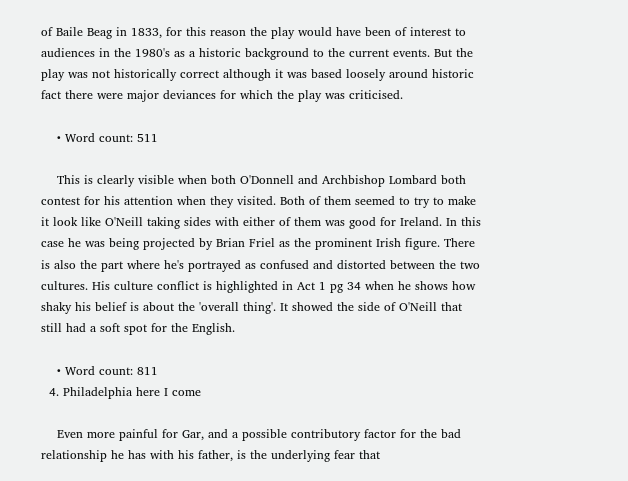of Baile Beag in 1833, for this reason the play would have been of interest to audiences in the 1980's as a historic background to the current events. But the play was not historically correct although it was based loosely around historic fact there were major deviances for which the play was criticised.

    • Word count: 511

    This is clearly visible when both O'Donnell and Archbishop Lombard both contest for his attention when they visited. Both of them seemed to try to make it look like O'Neill taking sides with either of them was good for Ireland. In this case he was being projected by Brian Friel as the prominent Irish figure. There is also the part where he's portrayed as confused and distorted between the two cultures. His culture conflict is highlighted in Act 1 pg 34 when he shows how shaky his belief is about the 'overall thing'. It showed the side of O'Neill that still had a soft spot for the English.

    • Word count: 811
  4. Philadelphia here I come

    Even more painful for Gar, and a possible contributory factor for the bad relationship he has with his father, is the underlying fear that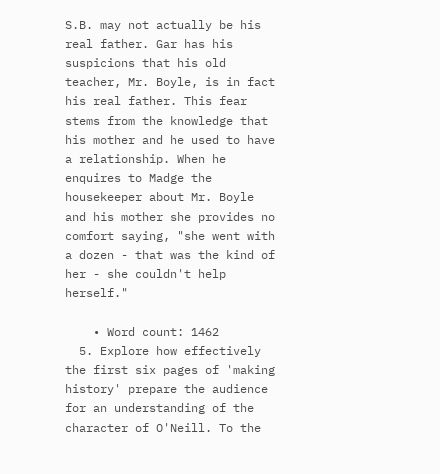S.B. may not actually be his real father. Gar has his suspicions that his old teacher, Mr. Boyle, is in fact his real father. This fear stems from the knowledge that his mother and he used to have a relationship. When he enquires to Madge the housekeeper about Mr. Boyle and his mother she provides no comfort saying, "she went with a dozen - that was the kind of her - she couldn't help herself."

    • Word count: 1462
  5. Explore how effectively the first six pages of 'making history' prepare the audience for an understanding of the character of O'Neill. To the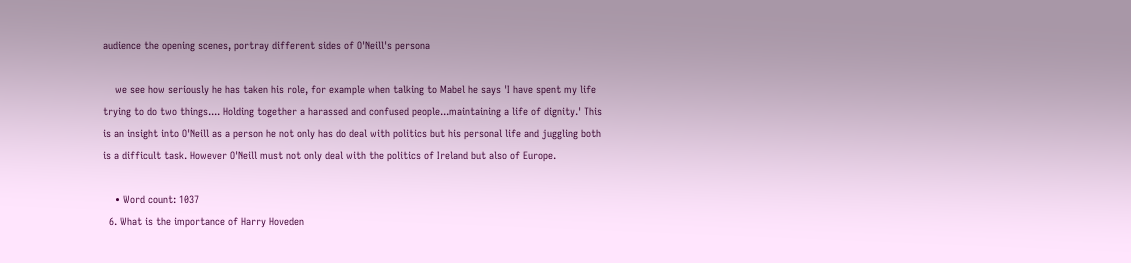audience the opening scenes, portray different sides of O'Neill's persona

    we see how seriously he has taken his role, for example when talking to Mabel he says 'I have spent my life trying to do two things.... Holding together a harassed and confused people...maintaining a life of dignity.' This is an insight into O'Neill as a person he not only has do deal with politics but his personal life and juggling both is a difficult task. However O'Neill must not only deal with the politics of Ireland but also of Europe.

    • Word count: 1037
  6. What is the importance of Harry Hoveden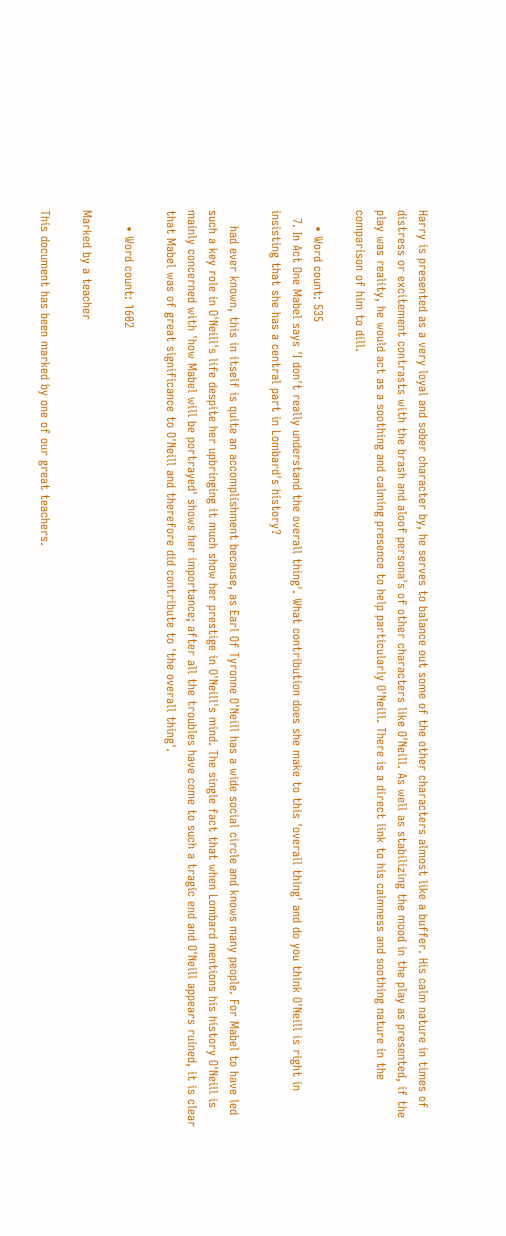Harry is presented as a very loyal and sober character by, he serves to balance out some of the other characters almost like a buffer. His calm nature in times of distress or excitement contrasts with the brash and aloof persona's of other characters like O'Neill. As well as stabilizing the mood in the play as presented, if the play was reality, he would act as a soothing and calming presence to help particularly O'Neill. There is a direct link to his calmness and soothing nature in the comparison of him to dill.

    • Word count: 535
  7. In Act One Mabel says 'I don't really understand the overall thing'. What contribution does she make to this 'overall thing' and do you think O'Neill is right in insisting that she has a central part in Lombard's history?

    had ever known, this in itself is quite an accomplishment because, as Earl Of Tyronne O'Neill has a wide social circle and knows many people. For Mabel to have led such a key role in O'Neill's life despite her upbringing it much show her prestige in O'Neill's mind. The single fact that when Lombard mentions his history O'Neill is mainly concerned with 'how Mabel will be portrayed' shows her importance; after all the troubles have come to such a tragic end and O'Neill appears ruined, it is clear that Mabel was of great significance to O'Neill and therefore did contribute to 'the overall thing'.

    • Word count: 1602

Marked by a teacher

This document has been marked by one of our great teachers.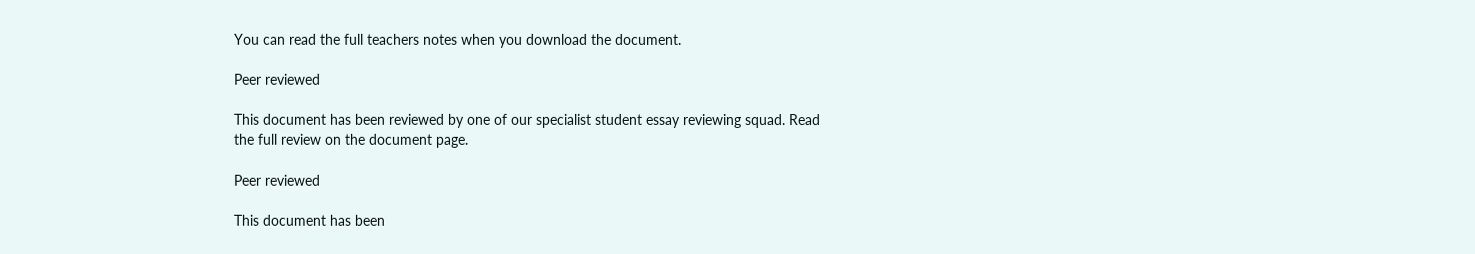You can read the full teachers notes when you download the document.

Peer reviewed

This document has been reviewed by one of our specialist student essay reviewing squad. Read the full review on the document page.

Peer reviewed

This document has been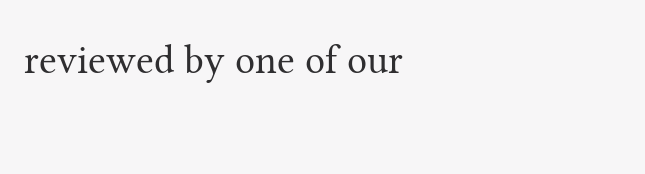reviewed by one of our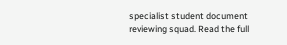specialist student document reviewing squad. Read the full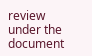review under the document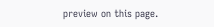preview on this page.